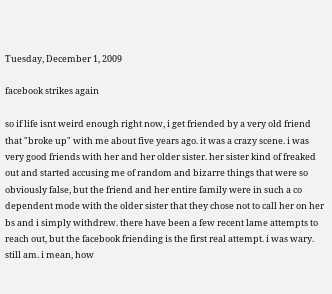Tuesday, December 1, 2009

facebook strikes again

so if life isnt weird enough right now, i get friended by a very old friend that "broke up" with me about five years ago. it was a crazy scene. i was very good friends with her and her older sister. her sister kind of freaked out and started accusing me of random and bizarre things that were so obviously false, but the friend and her entire family were in such a co dependent mode with the older sister that they chose not to call her on her bs and i simply withdrew. there have been a few recent lame attempts to reach out, but the facebook friending is the first real attempt. i was wary. still am. i mean, how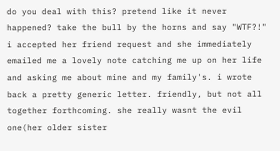do you deal with this? pretend like it never happened? take the bull by the horns and say "WTF?!" i accepted her friend request and she immediately emailed me a lovely note catching me up on her life and asking me about mine and my family's. i wrote back a pretty generic letter. friendly, but not all together forthcoming. she really wasnt the evil one(her older sister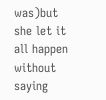was)but she let it all happen without saying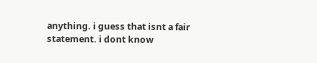anything. i guess that isnt a fair statement. i dont know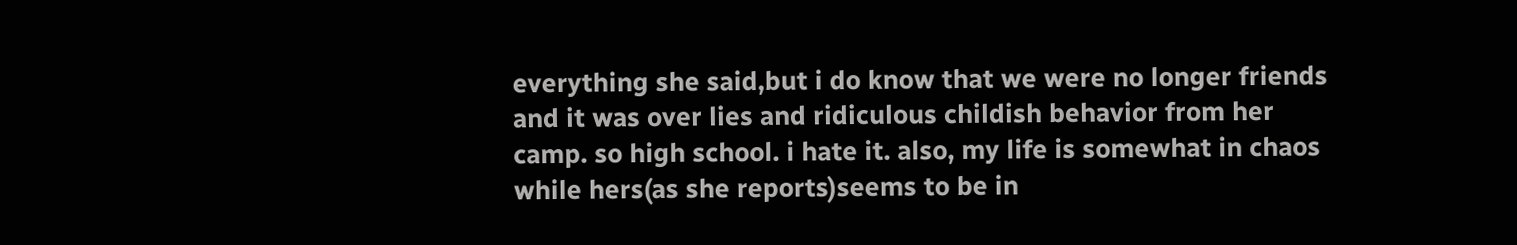everything she said,but i do know that we were no longer friends and it was over lies and ridiculous childish behavior from her camp. so high school. i hate it. also, my life is somewhat in chaos while hers(as she reports)seems to be in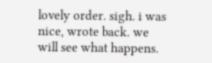lovely order. sigh. i was nice, wrote back. we will see what happens.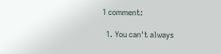1 comment:

  1. You can't always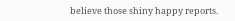believe those shiny happy reports.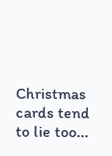Christmas cards tend to lie too...